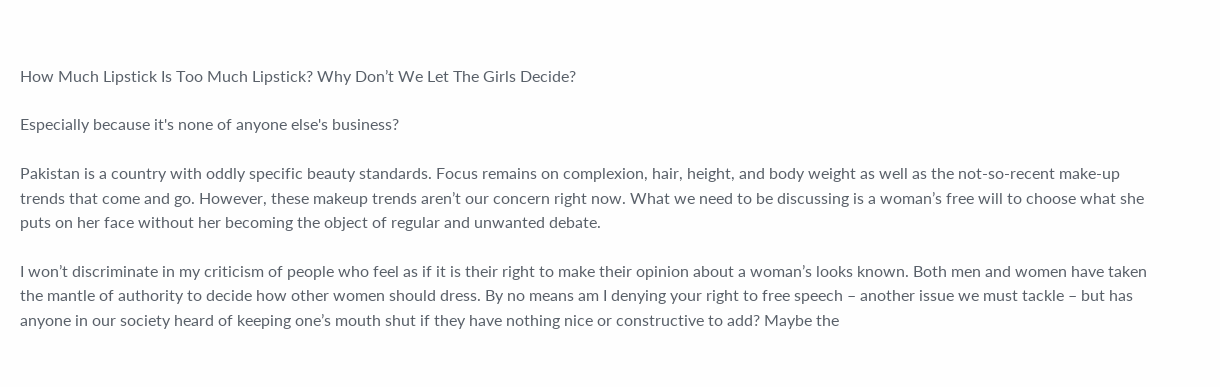How Much Lipstick Is Too Much Lipstick? Why Don’t We Let The Girls Decide?

Especially because it's none of anyone else's business?

Pakistan is a country with oddly specific beauty standards. Focus remains on complexion, hair, height, and body weight as well as the not-so-recent make-up trends that come and go. However, these makeup trends aren’t our concern right now. What we need to be discussing is a woman’s free will to choose what she puts on her face without her becoming the object of regular and unwanted debate.

I won’t discriminate in my criticism of people who feel as if it is their right to make their opinion about a woman’s looks known. Both men and women have taken the mantle of authority to decide how other women should dress. By no means am I denying your right to free speech – another issue we must tackle – but has anyone in our society heard of keeping one’s mouth shut if they have nothing nice or constructive to add? Maybe the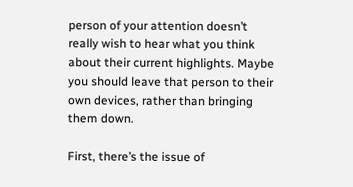person of your attention doesn’t really wish to hear what you think about their current highlights. Maybe you should leave that person to their own devices, rather than bringing them down.

First, there’s the issue of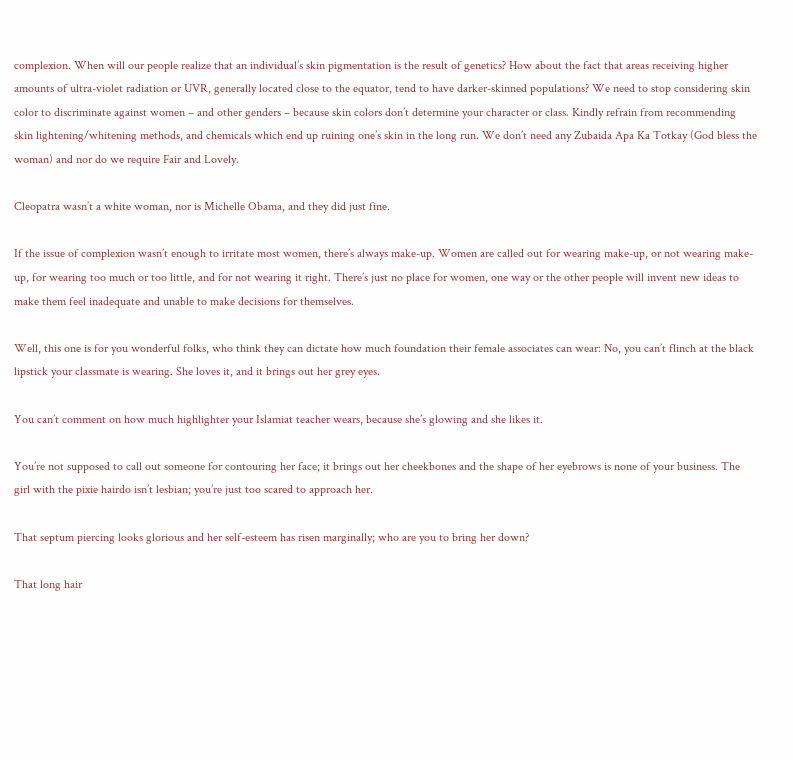complexion. When will our people realize that an individual’s skin pigmentation is the result of genetics? How about the fact that areas receiving higher amounts of ultra-violet radiation or UVR, generally located close to the equator, tend to have darker-skinned populations? We need to stop considering skin color to discriminate against women – and other genders – because skin colors don’t determine your character or class. Kindly refrain from recommending skin lightening/whitening methods, and chemicals which end up ruining one’s skin in the long run. We don’t need any Zubaida Apa Ka Totkay (God bless the woman) and nor do we require Fair and Lovely.

Cleopatra wasn’t a white woman, nor is Michelle Obama, and they did just fine.

If the issue of complexion wasn’t enough to irritate most women, there’s always make-up. Women are called out for wearing make-up, or not wearing make-up, for wearing too much or too little, and for not wearing it right. There’s just no place for women, one way or the other people will invent new ideas to make them feel inadequate and unable to make decisions for themselves.

Well, this one is for you wonderful folks, who think they can dictate how much foundation their female associates can wear: No, you can’t flinch at the black lipstick your classmate is wearing. She loves it, and it brings out her grey eyes.

You can’t comment on how much highlighter your Islamiat teacher wears, because she’s glowing and she likes it.

You’re not supposed to call out someone for contouring her face; it brings out her cheekbones and the shape of her eyebrows is none of your business. The girl with the pixie hairdo isn’t lesbian; you’re just too scared to approach her.

That septum piercing looks glorious and her self-esteem has risen marginally; who are you to bring her down?

That long hair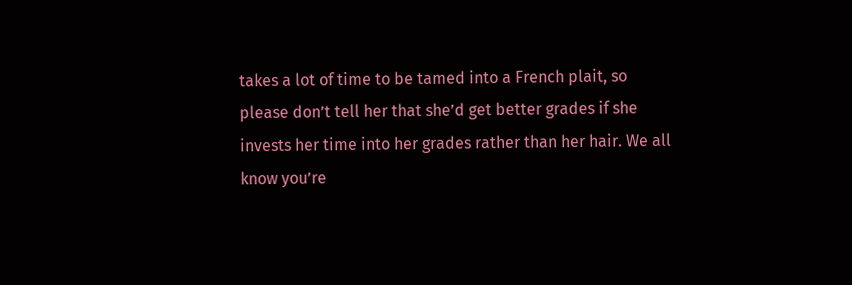takes a lot of time to be tamed into a French plait, so please don’t tell her that she’d get better grades if she invests her time into her grades rather than her hair. We all know you’re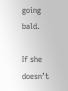going bald.

If she doesn’t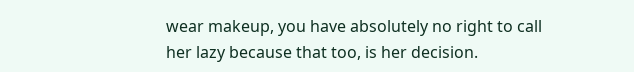wear makeup, you have absolutely no right to call her lazy because that too, is her decision.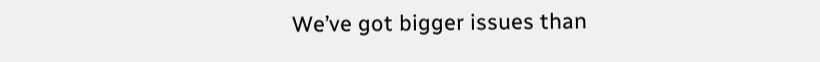We’ve got bigger issues than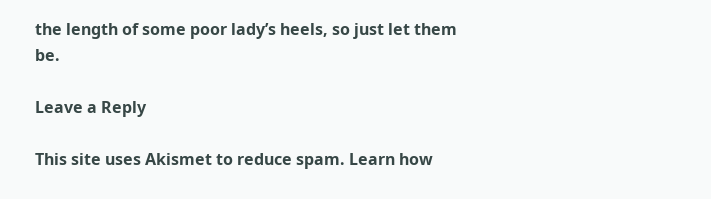the length of some poor lady’s heels, so just let them be.

Leave a Reply

This site uses Akismet to reduce spam. Learn how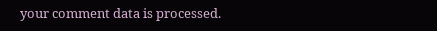your comment data is processed.